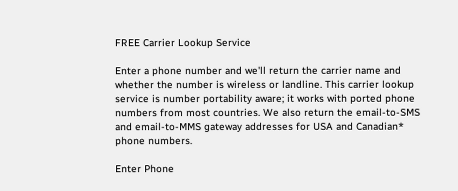FREE Carrier Lookup Service

Enter a phone number and we'll return the carrier name and whether the number is wireless or landline. This carrier lookup service is number portability aware; it works with ported phone numbers from most countries. We also return the email-to-SMS and email-to-MMS gateway addresses for USA and Canadian* phone numbers.

Enter Phone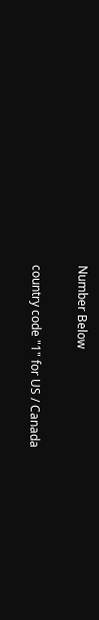Number Below

country code "1" for US / Canada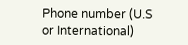Phone number (U.S or International)